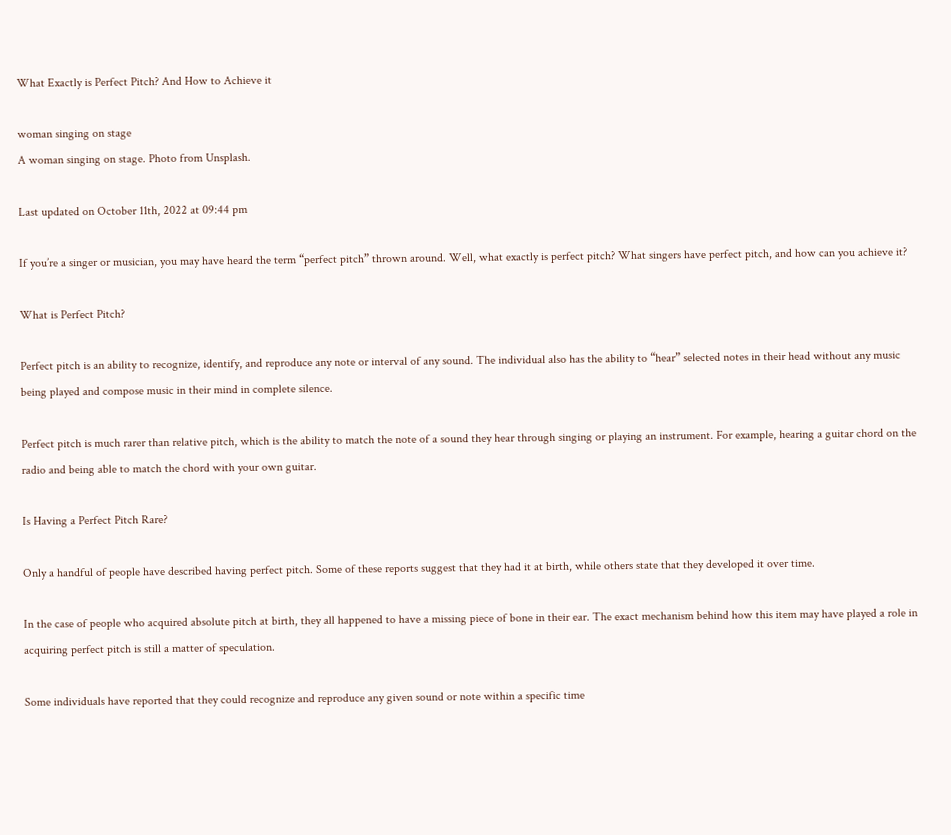What Exactly is Perfect Pitch? And How to Achieve it

woman singing on stage
A woman singing on stage. Photo from Unsplash.

Last updated on October 11th, 2022 at 09:44 pm

If you’re a singer or musician, you may have heard the term “perfect pitch” thrown around. Well, what exactly is perfect pitch? What singers have perfect pitch, and how can you achieve it?

What is Perfect Pitch?

Perfect pitch is an ability to recognize, identify, and reproduce any note or interval of any sound. The individual also has the ability to “hear” selected notes in their head without any music being played and compose music in their mind in complete silence.

Perfect pitch is much rarer than relative pitch, which is the ability to match the note of a sound they hear through singing or playing an instrument. For example, hearing a guitar chord on the radio and being able to match the chord with your own guitar.

Is Having a Perfect Pitch Rare?

Only a handful of people have described having perfect pitch. Some of these reports suggest that they had it at birth, while others state that they developed it over time.

In the case of people who acquired absolute pitch at birth, they all happened to have a missing piece of bone in their ear. The exact mechanism behind how this item may have played a role in acquiring perfect pitch is still a matter of speculation.

Some individuals have reported that they could recognize and reproduce any given sound or note within a specific time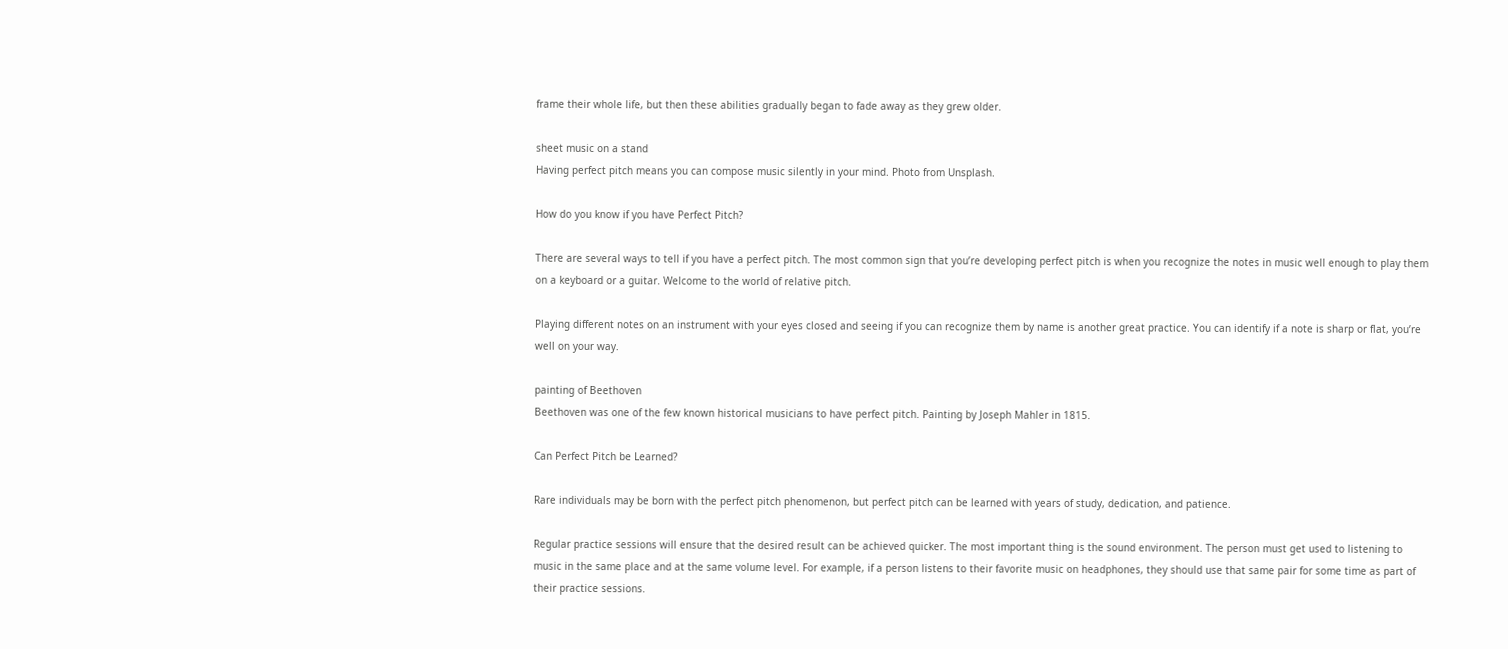frame their whole life, but then these abilities gradually began to fade away as they grew older.

sheet music on a stand
Having perfect pitch means you can compose music silently in your mind. Photo from Unsplash.

How do you know if you have Perfect Pitch?

There are several ways to tell if you have a perfect pitch. The most common sign that you’re developing perfect pitch is when you recognize the notes in music well enough to play them on a keyboard or a guitar. Welcome to the world of relative pitch.

Playing different notes on an instrument with your eyes closed and seeing if you can recognize them by name is another great practice. You can identify if a note is sharp or flat, you’re well on your way.

painting of Beethoven
Beethoven was one of the few known historical musicians to have perfect pitch. Painting by Joseph Mahler in 1815.

Can Perfect Pitch be Learned?

Rare individuals may be born with the perfect pitch phenomenon, but perfect pitch can be learned with years of study, dedication, and patience.

Regular practice sessions will ensure that the desired result can be achieved quicker. The most important thing is the sound environment. The person must get used to listening to music in the same place and at the same volume level. For example, if a person listens to their favorite music on headphones, they should use that same pair for some time as part of their practice sessions.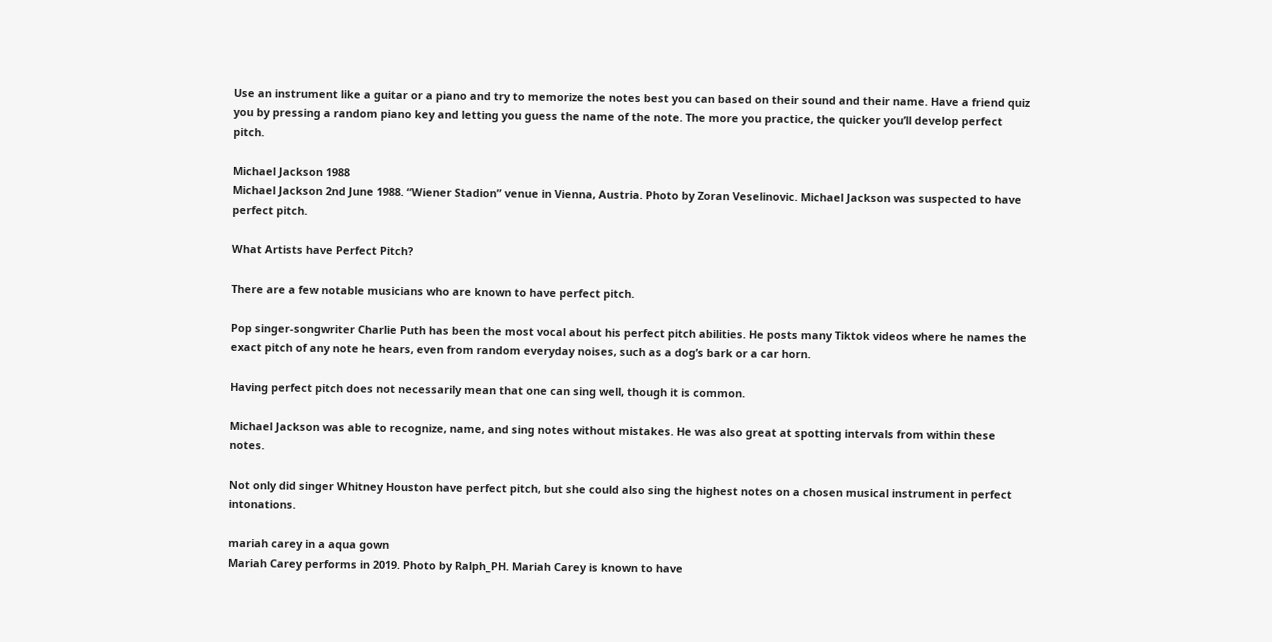Use an instrument like a guitar or a piano and try to memorize the notes best you can based on their sound and their name. Have a friend quiz you by pressing a random piano key and letting you guess the name of the note. The more you practice, the quicker you’ll develop perfect pitch.

Michael Jackson 1988
Michael Jackson 2nd June 1988. “Wiener Stadion” venue in Vienna, Austria. Photo by Zoran Veselinovic. Michael Jackson was suspected to have perfect pitch.

What Artists have Perfect Pitch?

There are a few notable musicians who are known to have perfect pitch.

Pop singer-songwriter Charlie Puth has been the most vocal about his perfect pitch abilities. He posts many Tiktok videos where he names the exact pitch of any note he hears, even from random everyday noises, such as a dog’s bark or a car horn.

Having perfect pitch does not necessarily mean that one can sing well, though it is common.

Michael Jackson was able to recognize, name, and sing notes without mistakes. He was also great at spotting intervals from within these notes.

Not only did singer Whitney Houston have perfect pitch, but she could also sing the highest notes on a chosen musical instrument in perfect intonations.

mariah carey in a aqua gown
Mariah Carey performs in 2019. Photo by Ralph_PH. Mariah Carey is known to have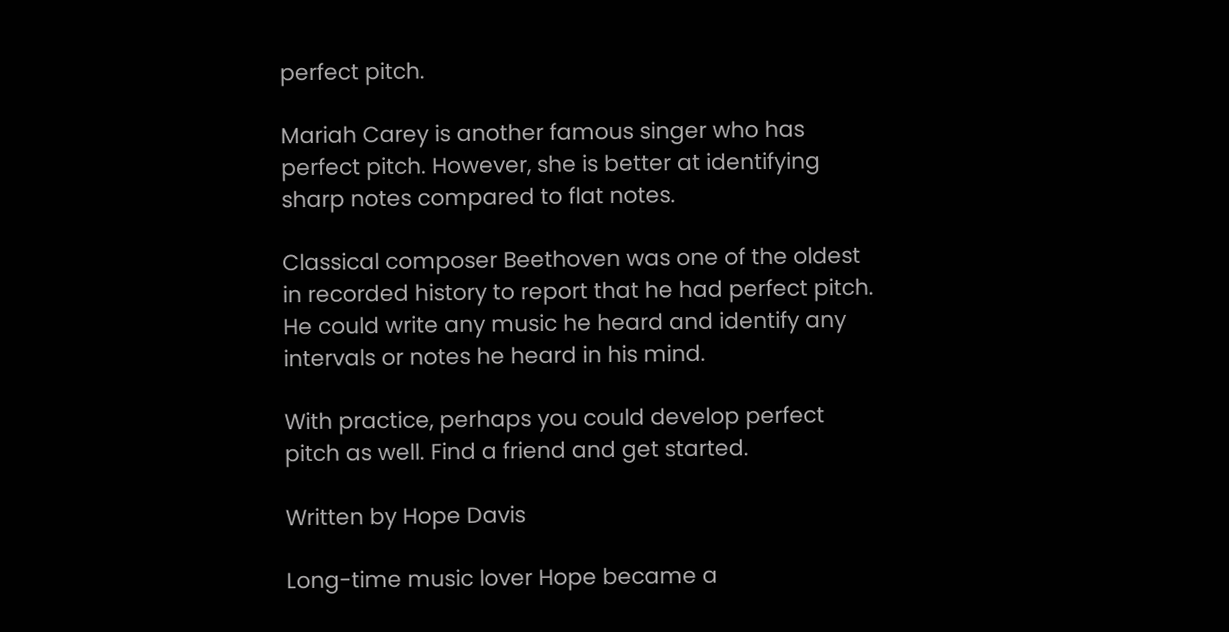perfect pitch.

Mariah Carey is another famous singer who has perfect pitch. However, she is better at identifying sharp notes compared to flat notes.

Classical composer Beethoven was one of the oldest in recorded history to report that he had perfect pitch. He could write any music he heard and identify any intervals or notes he heard in his mind.

With practice, perhaps you could develop perfect pitch as well. Find a friend and get started.

Written by Hope Davis

Long-time music lover Hope became a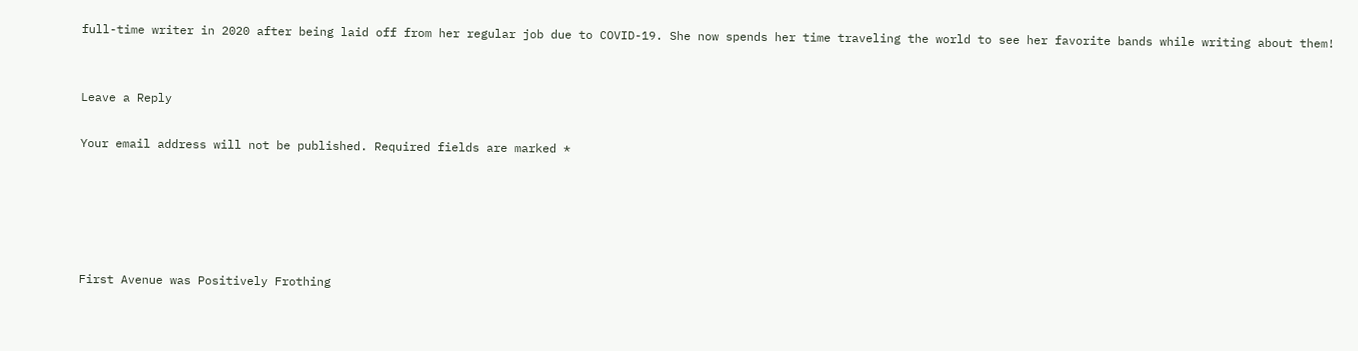full-time writer in 2020 after being laid off from her regular job due to COVID-19. She now spends her time traveling the world to see her favorite bands while writing about them!


Leave a Reply

Your email address will not be published. Required fields are marked *





First Avenue was Positively Frothing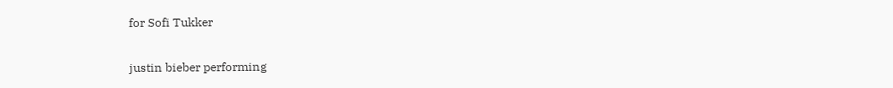for Sofi Tukker

justin bieber performing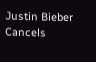Justin Bieber Cancels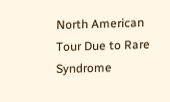North American Tour Due to Rare Syndrome